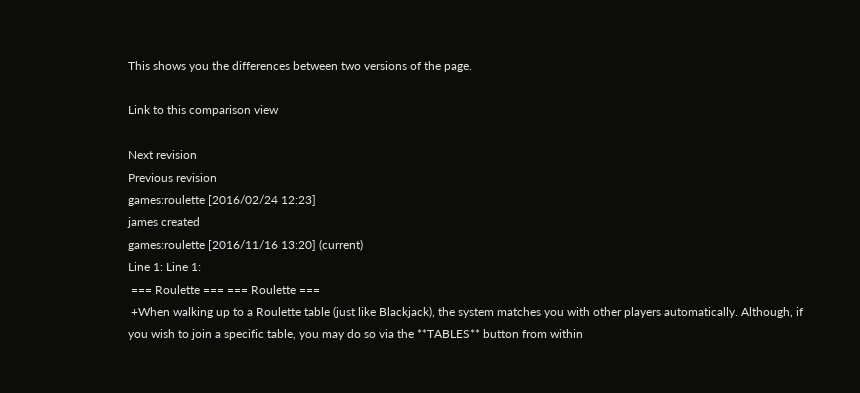This shows you the differences between two versions of the page.

Link to this comparison view

Next revision
Previous revision
games:roulette [2016/02/24 12:23]
james created
games:roulette [2016/11/16 13:20] (current)
Line 1: Line 1:
 === Roulette === === Roulette ===
 +When walking up to a Roulette table (just like Blackjack), the system matches you with other players automatically. Although, if you wish to join a specific table, you may do so via the **TABLES** button from within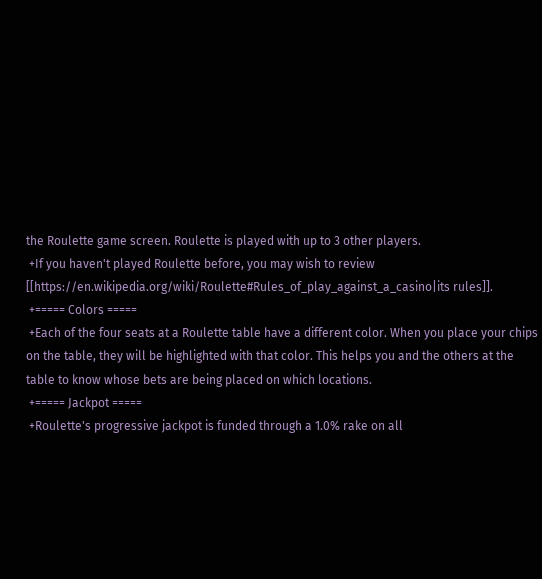the Roulette game screen. Roulette is played with up to 3 other players.
 +If you haven't played Roulette before, you may wish to review [[https://en.wikipedia.org/wiki/Roulette#Rules_of_play_against_a_casino|its rules]].
 +===== Colors =====
 +Each of the four seats at a Roulette table have a different color. When you place your chips on the table, they will be highlighted with that color. This helps you and the others at the table to know whose bets are being placed on which locations.
 +===== Jackpot =====
 +Roulette's progressive jackpot is funded through a 1.0% rake on all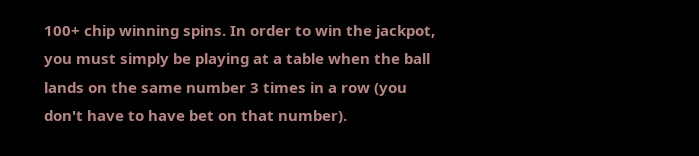100+ chip winning spins. In order to win the jackpot, you must simply be playing at a table when the ball lands on the same number 3 times in a row (you don't have to have bet on that number).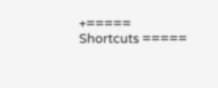+===== Shortcuts =====